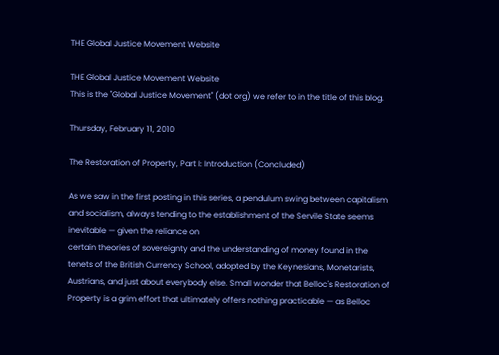THE Global Justice Movement Website

THE Global Justice Movement Website
This is the "Global Justice Movement" (dot org) we refer to in the title of this blog.

Thursday, February 11, 2010

The Restoration of Property, Part I: Introduction (Concluded)

As we saw in the first posting in this series, a pendulum swing between capitalism and socialism, always tending to the establishment of the Servile State seems inevitable — given the reliance on
certain theories of sovereignty and the understanding of money found in the tenets of the British Currency School, adopted by the Keynesians, Monetarists, Austrians, and just about everybody else. Small wonder that Belloc's Restoration of Property is a grim effort that ultimately offers nothing practicable — as Belloc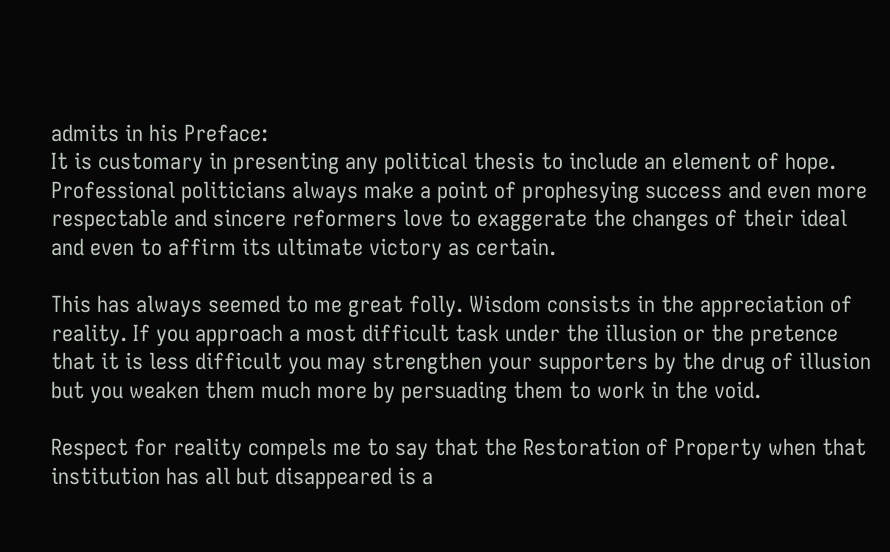admits in his Preface:
It is customary in presenting any political thesis to include an element of hope. Professional politicians always make a point of prophesying success and even more respectable and sincere reformers love to exaggerate the changes of their ideal and even to affirm its ultimate victory as certain.

This has always seemed to me great folly. Wisdom consists in the appreciation of reality. If you approach a most difficult task under the illusion or the pretence that it is less difficult you may strengthen your supporters by the drug of illusion but you weaken them much more by persuading them to work in the void.

Respect for reality compels me to say that the Restoration of Property when that institution has all but disappeared is a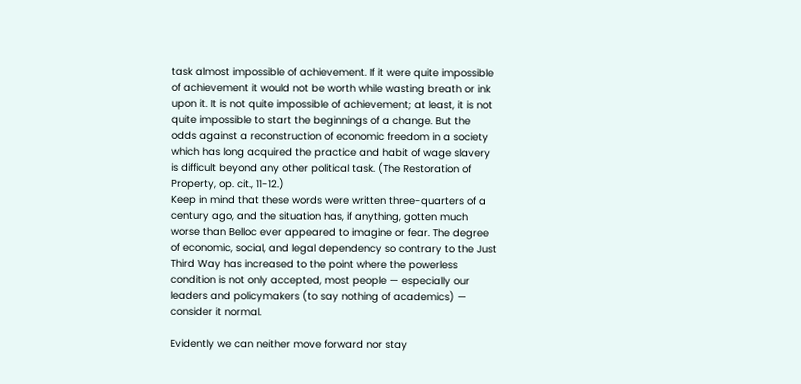task almost impossible of achievement. If it were quite impossible of achievement it would not be worth while wasting breath or ink upon it. It is not quite impossible of achievement; at least, it is not quite impossible to start the beginnings of a change. But the odds against a reconstruction of economic freedom in a society which has long acquired the practice and habit of wage slavery is difficult beyond any other political task. (The Restoration of Property, op. cit., 11-12.)
Keep in mind that these words were written three-quarters of a century ago, and the situation has, if anything, gotten much worse than Belloc ever appeared to imagine or fear. The degree of economic, social, and legal dependency so contrary to the Just Third Way has increased to the point where the powerless condition is not only accepted, most people — especially our leaders and policymakers (to say nothing of academics) — consider it normal.

Evidently we can neither move forward nor stay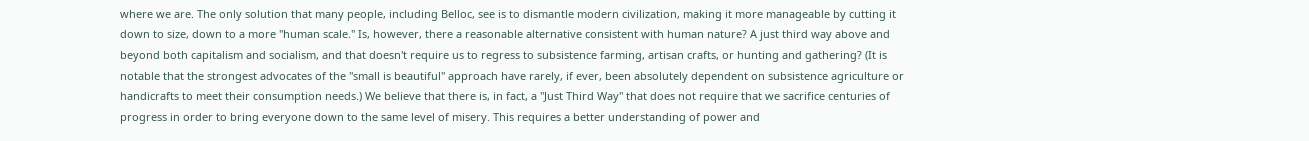where we are. The only solution that many people, including Belloc, see is to dismantle modern civilization, making it more manageable by cutting it down to size, down to a more "human scale." Is, however, there a reasonable alternative consistent with human nature? A just third way above and beyond both capitalism and socialism, and that doesn't require us to regress to subsistence farming, artisan crafts, or hunting and gathering? (It is notable that the strongest advocates of the "small is beautiful" approach have rarely, if ever, been absolutely dependent on subsistence agriculture or handicrafts to meet their consumption needs.) We believe that there is, in fact, a "Just Third Way" that does not require that we sacrifice centuries of progress in order to bring everyone down to the same level of misery. This requires a better understanding of power and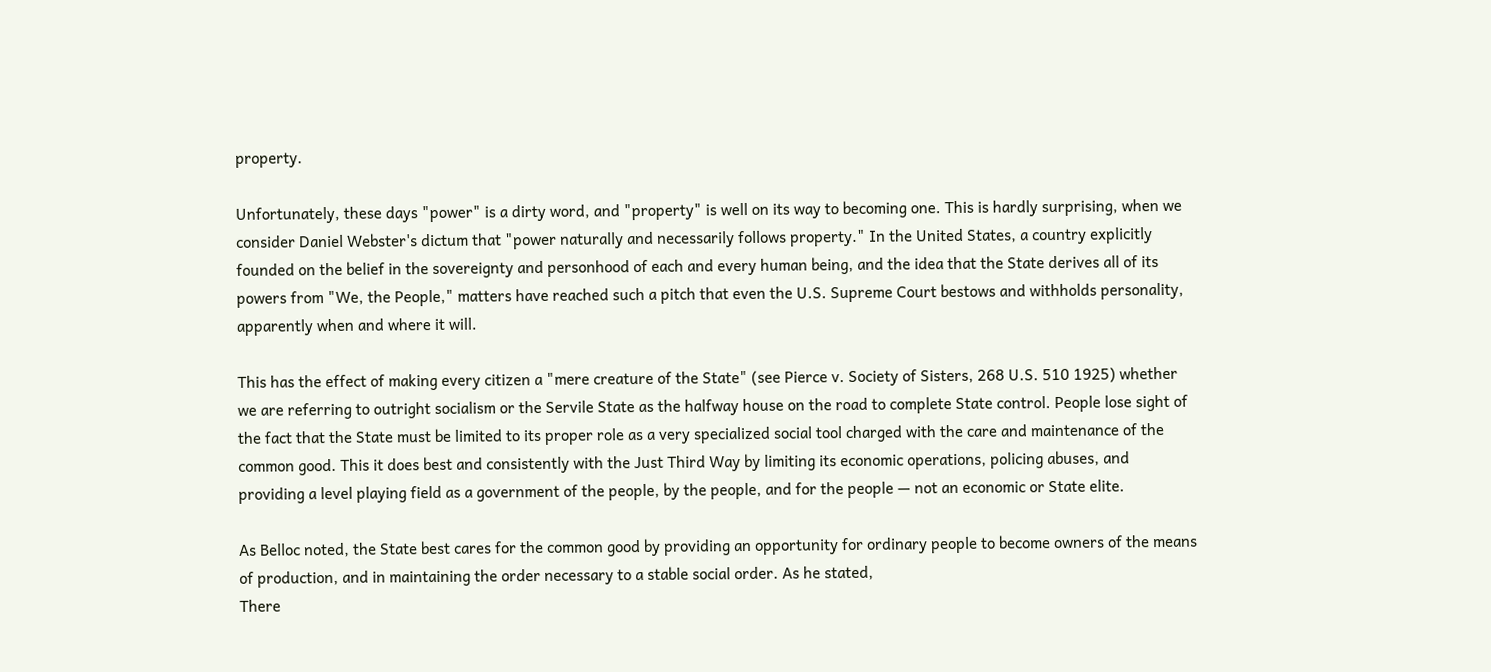property.

Unfortunately, these days "power" is a dirty word, and "property" is well on its way to becoming one. This is hardly surprising, when we consider Daniel Webster's dictum that "power naturally and necessarily follows property." In the United States, a country explicitly founded on the belief in the sovereignty and personhood of each and every human being, and the idea that the State derives all of its powers from "We, the People," matters have reached such a pitch that even the U.S. Supreme Court bestows and withholds personality, apparently when and where it will.

This has the effect of making every citizen a "mere creature of the State" (see Pierce v. Society of Sisters, 268 U.S. 510 1925) whether we are referring to outright socialism or the Servile State as the halfway house on the road to complete State control. People lose sight of the fact that the State must be limited to its proper role as a very specialized social tool charged with the care and maintenance of the common good. This it does best and consistently with the Just Third Way by limiting its economic operations, policing abuses, and providing a level playing field as a government of the people, by the people, and for the people — not an economic or State elite.

As Belloc noted, the State best cares for the common good by providing an opportunity for ordinary people to become owners of the means of production, and in maintaining the order necessary to a stable social order. As he stated,
There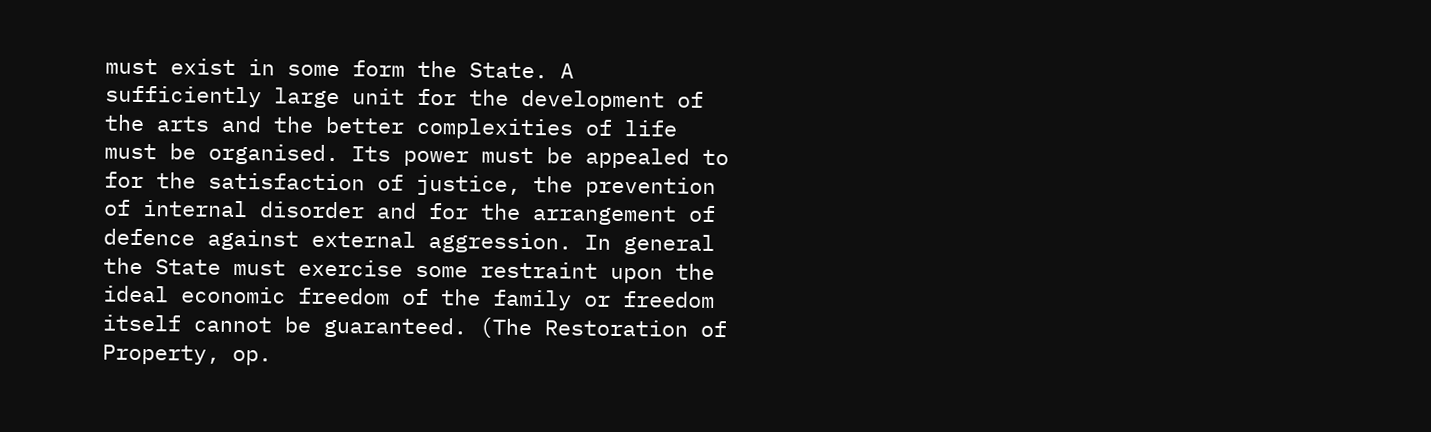must exist in some form the State. A sufficiently large unit for the development of the arts and the better complexities of life must be organised. Its power must be appealed to for the satisfaction of justice, the prevention of internal disorder and for the arrangement of defence against external aggression. In general the State must exercise some restraint upon the ideal economic freedom of the family or freedom itself cannot be guaranteed. (The Restoration of Property, op.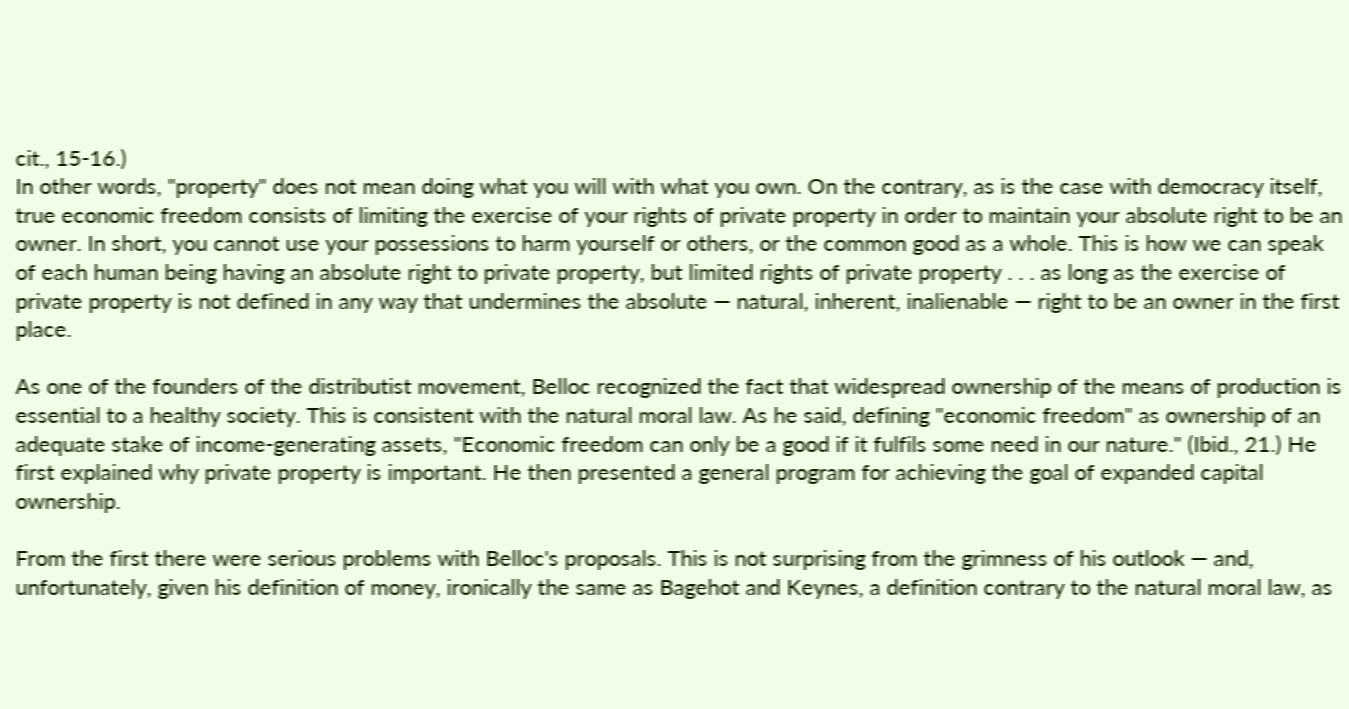cit., 15-16.)
In other words, "property" does not mean doing what you will with what you own. On the contrary, as is the case with democracy itself, true economic freedom consists of limiting the exercise of your rights of private property in order to maintain your absolute right to be an owner. In short, you cannot use your possessions to harm yourself or others, or the common good as a whole. This is how we can speak of each human being having an absolute right to private property, but limited rights of private property . . . as long as the exercise of private property is not defined in any way that undermines the absolute — natural, inherent, inalienable — right to be an owner in the first place.

As one of the founders of the distributist movement, Belloc recognized the fact that widespread ownership of the means of production is essential to a healthy society. This is consistent with the natural moral law. As he said, defining "economic freedom" as ownership of an adequate stake of income-generating assets, "Economic freedom can only be a good if it fulfils some need in our nature." (Ibid., 21.) He first explained why private property is important. He then presented a general program for achieving the goal of expanded capital ownership.

From the first there were serious problems with Belloc's proposals. This is not surprising from the grimness of his outlook — and, unfortunately, given his definition of money, ironically the same as Bagehot and Keynes, a definition contrary to the natural moral law, as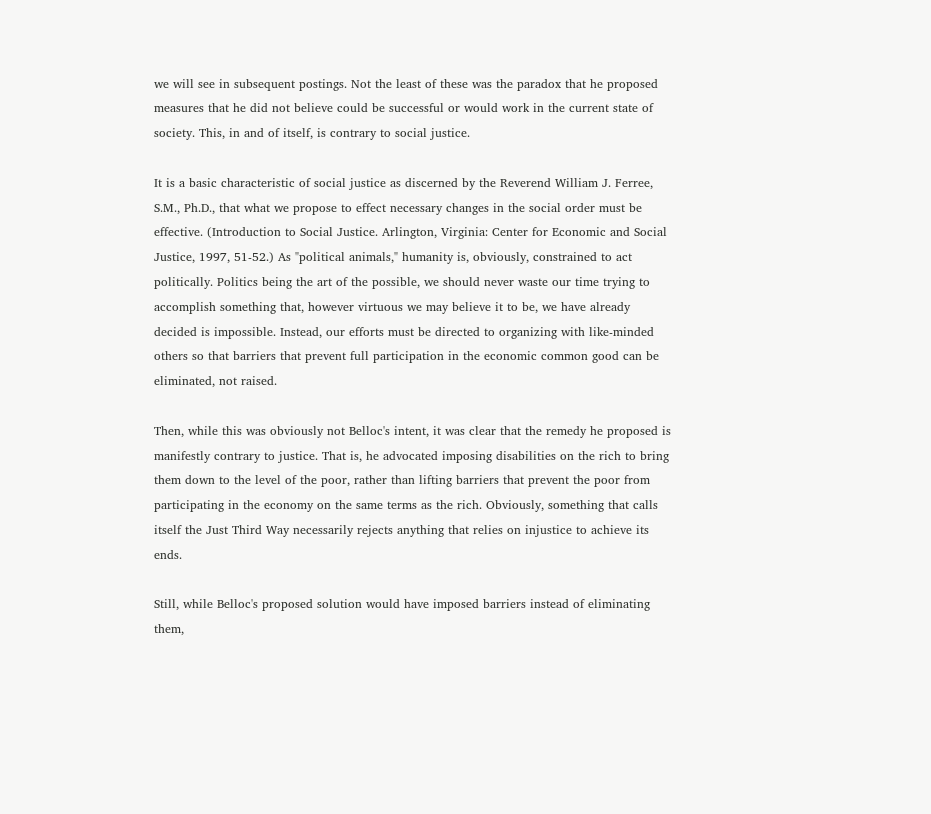we will see in subsequent postings. Not the least of these was the paradox that he proposed measures that he did not believe could be successful or would work in the current state of society. This, in and of itself, is contrary to social justice.

It is a basic characteristic of social justice as discerned by the Reverend William J. Ferree, S.M., Ph.D., that what we propose to effect necessary changes in the social order must be effective. (Introduction to Social Justice. Arlington, Virginia: Center for Economic and Social Justice, 1997, 51-52.) As "political animals," humanity is, obviously, constrained to act politically. Politics being the art of the possible, we should never waste our time trying to accomplish something that, however virtuous we may believe it to be, we have already decided is impossible. Instead, our efforts must be directed to organizing with like-minded others so that barriers that prevent full participation in the economic common good can be eliminated, not raised.

Then, while this was obviously not Belloc's intent, it was clear that the remedy he proposed is manifestly contrary to justice. That is, he advocated imposing disabilities on the rich to bring them down to the level of the poor, rather than lifting barriers that prevent the poor from participating in the economy on the same terms as the rich. Obviously, something that calls itself the Just Third Way necessarily rejects anything that relies on injustice to achieve its ends.

Still, while Belloc's proposed solution would have imposed barriers instead of eliminating them,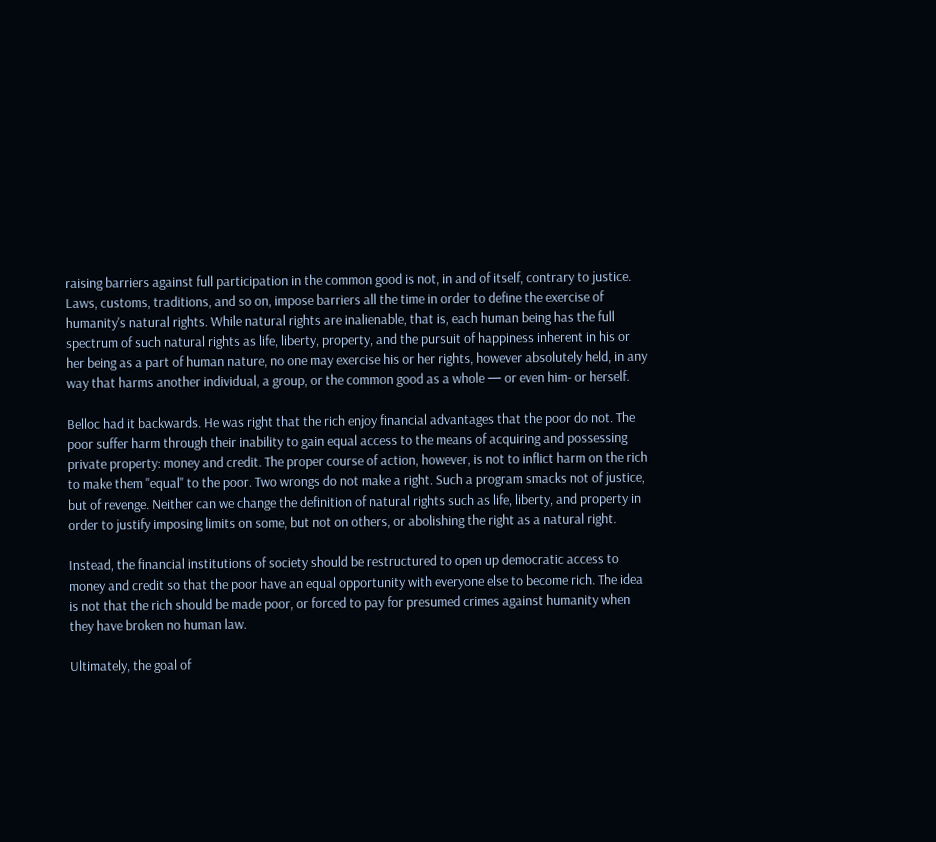raising barriers against full participation in the common good is not, in and of itself, contrary to justice. Laws, customs, traditions, and so on, impose barriers all the time in order to define the exercise of humanity's natural rights. While natural rights are inalienable, that is, each human being has the full spectrum of such natural rights as life, liberty, property, and the pursuit of happiness inherent in his or her being as a part of human nature, no one may exercise his or her rights, however absolutely held, in any way that harms another individual, a group, or the common good as a whole — or even him- or herself.

Belloc had it backwards. He was right that the rich enjoy financial advantages that the poor do not. The poor suffer harm through their inability to gain equal access to the means of acquiring and possessing private property: money and credit. The proper course of action, however, is not to inflict harm on the rich to make them "equal" to the poor. Two wrongs do not make a right. Such a program smacks not of justice, but of revenge. Neither can we change the definition of natural rights such as life, liberty, and property in order to justify imposing limits on some, but not on others, or abolishing the right as a natural right.

Instead, the financial institutions of society should be restructured to open up democratic access to money and credit so that the poor have an equal opportunity with everyone else to become rich. The idea is not that the rich should be made poor, or forced to pay for presumed crimes against humanity when they have broken no human law.

Ultimately, the goal of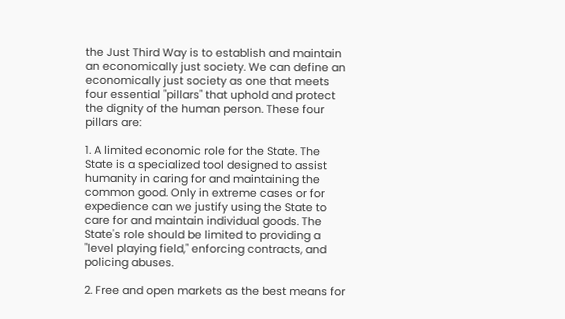the Just Third Way is to establish and maintain an economically just society. We can define an economically just society as one that meets four essential "pillars" that uphold and protect the dignity of the human person. These four pillars are:

1. A limited economic role for the State. The State is a specialized tool designed to assist humanity in caring for and maintaining the common good. Only in extreme cases or for expedience can we justify using the State to care for and maintain individual goods. The State's role should be limited to providing a "level playing field," enforcing contracts, and policing abuses.

2. Free and open markets as the best means for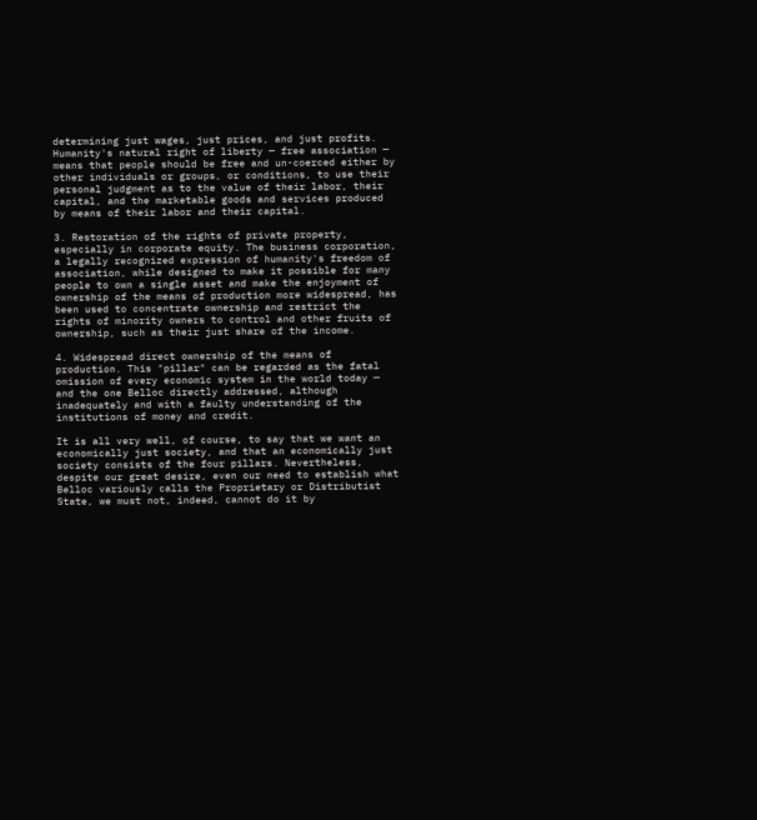determining just wages, just prices, and just profits. Humanity's natural right of liberty — free association — means that people should be free and un-coerced either by other individuals or groups, or conditions, to use their personal judgment as to the value of their labor, their capital, and the marketable goods and services produced by means of their labor and their capital.

3. Restoration of the rights of private property, especially in corporate equity. The business corporation, a legally recognized expression of humanity's freedom of association, while designed to make it possible for many people to own a single asset and make the enjoyment of ownership of the means of production more widespread, has been used to concentrate ownership and restrict the rights of minority owners to control and other fruits of ownership, such as their just share of the income.

4. Widespread direct ownership of the means of production. This "pillar" can be regarded as the fatal omission of every economic system in the world today — and the one Belloc directly addressed, although inadequately and with a faulty understanding of the institutions of money and credit.

It is all very well, of course, to say that we want an economically just society, and that an economically just society consists of the four pillars. Nevertheless, despite our great desire, even our need to establish what Belloc variously calls the Proprietary or Distributist State, we must not, indeed, cannot do it by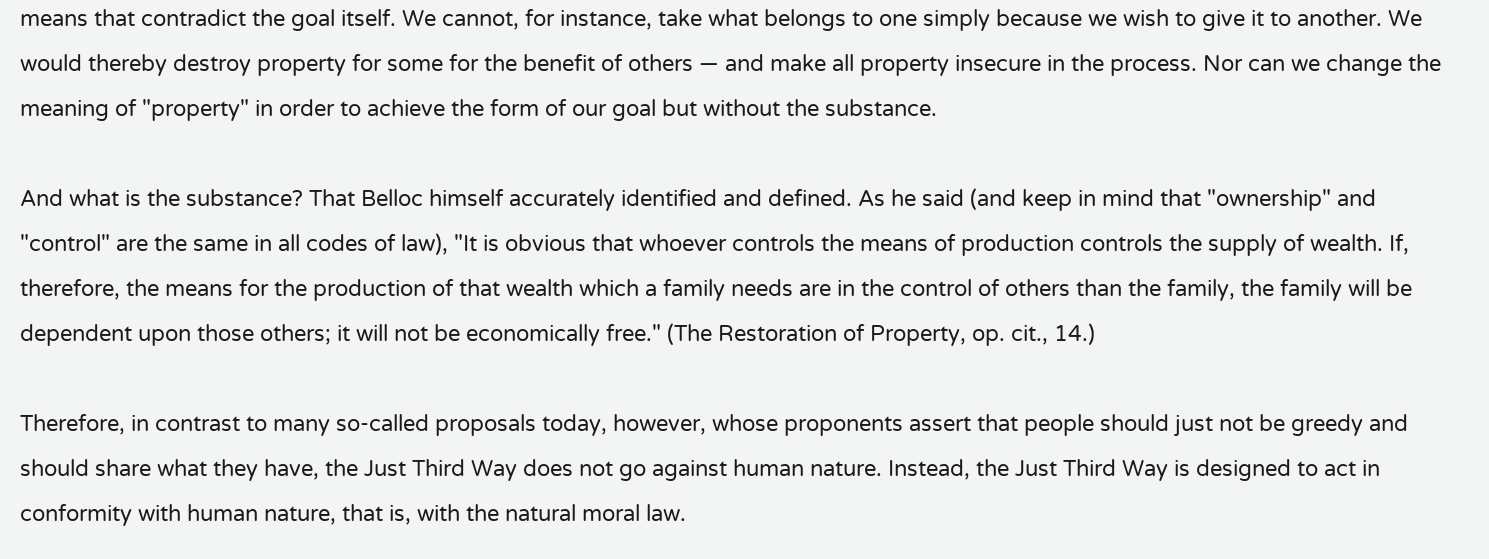means that contradict the goal itself. We cannot, for instance, take what belongs to one simply because we wish to give it to another. We would thereby destroy property for some for the benefit of others — and make all property insecure in the process. Nor can we change the meaning of "property" in order to achieve the form of our goal but without the substance.

And what is the substance? That Belloc himself accurately identified and defined. As he said (and keep in mind that "ownership" and "control" are the same in all codes of law), "It is obvious that whoever controls the means of production controls the supply of wealth. If, therefore, the means for the production of that wealth which a family needs are in the control of others than the family, the family will be dependent upon those others; it will not be economically free." (The Restoration of Property, op. cit., 14.)

Therefore, in contrast to many so-called proposals today, however, whose proponents assert that people should just not be greedy and should share what they have, the Just Third Way does not go against human nature. Instead, the Just Third Way is designed to act in conformity with human nature, that is, with the natural moral law.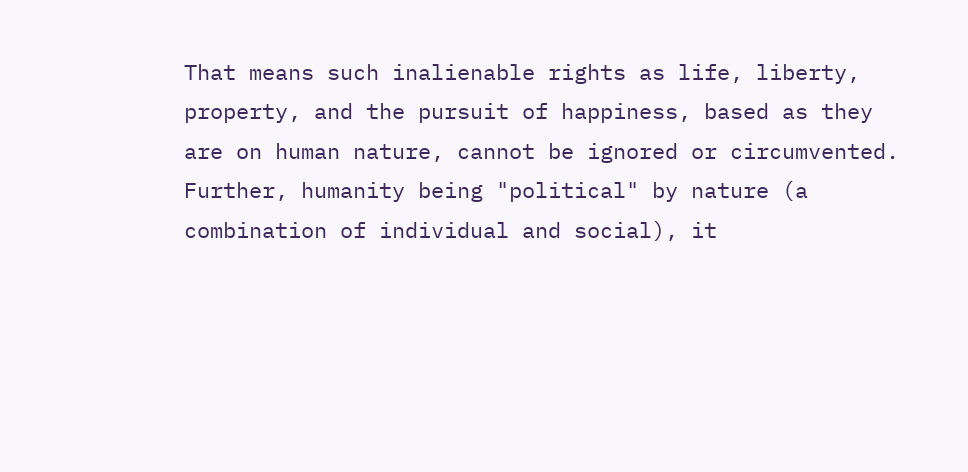That means such inalienable rights as life, liberty, property, and the pursuit of happiness, based as they are on human nature, cannot be ignored or circumvented. Further, humanity being "political" by nature (a combination of individual and social), it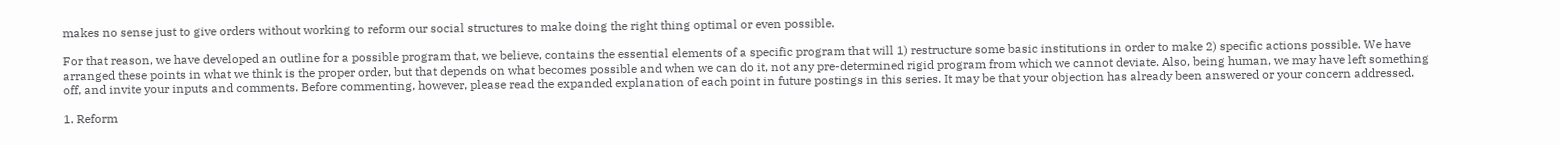makes no sense just to give orders without working to reform our social structures to make doing the right thing optimal or even possible.

For that reason, we have developed an outline for a possible program that, we believe, contains the essential elements of a specific program that will 1) restructure some basic institutions in order to make 2) specific actions possible. We have arranged these points in what we think is the proper order, but that depends on what becomes possible and when we can do it, not any pre-determined rigid program from which we cannot deviate. Also, being human, we may have left something off, and invite your inputs and comments. Before commenting, however, please read the expanded explanation of each point in future postings in this series. It may be that your objection has already been answered or your concern addressed.

1. Reform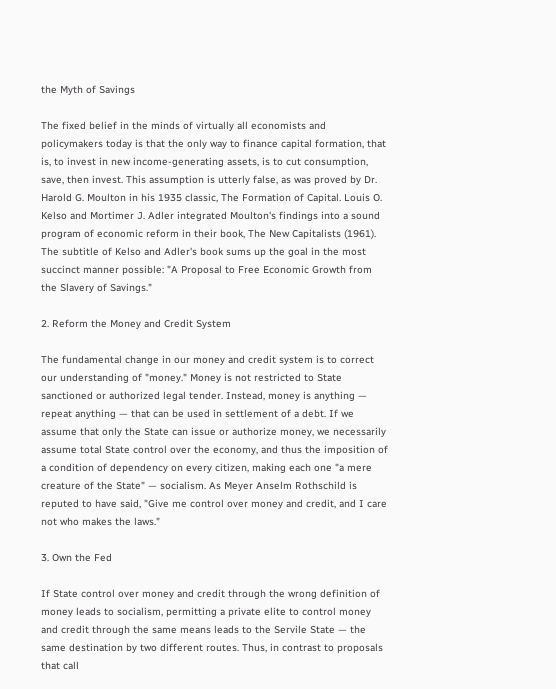the Myth of Savings

The fixed belief in the minds of virtually all economists and policymakers today is that the only way to finance capital formation, that is, to invest in new income-generating assets, is to cut consumption, save, then invest. This assumption is utterly false, as was proved by Dr. Harold G. Moulton in his 1935 classic, The Formation of Capital. Louis O. Kelso and Mortimer J. Adler integrated Moulton's findings into a sound program of economic reform in their book, The New Capitalists (1961). The subtitle of Kelso and Adler's book sums up the goal in the most succinct manner possible: "A Proposal to Free Economic Growth from the Slavery of Savings."

2. Reform the Money and Credit System

The fundamental change in our money and credit system is to correct our understanding of "money." Money is not restricted to State sanctioned or authorized legal tender. Instead, money is anything — repeat anything — that can be used in settlement of a debt. If we assume that only the State can issue or authorize money, we necessarily assume total State control over the economy, and thus the imposition of a condition of dependency on every citizen, making each one "a mere creature of the State" — socialism. As Meyer Anselm Rothschild is reputed to have said, "Give me control over money and credit, and I care not who makes the laws."

3. Own the Fed

If State control over money and credit through the wrong definition of money leads to socialism, permitting a private elite to control money and credit through the same means leads to the Servile State — the same destination by two different routes. Thus, in contrast to proposals that call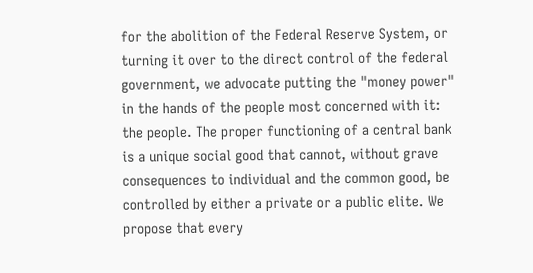for the abolition of the Federal Reserve System, or turning it over to the direct control of the federal government, we advocate putting the "money power" in the hands of the people most concerned with it: the people. The proper functioning of a central bank is a unique social good that cannot, without grave consequences to individual and the common good, be controlled by either a private or a public elite. We propose that every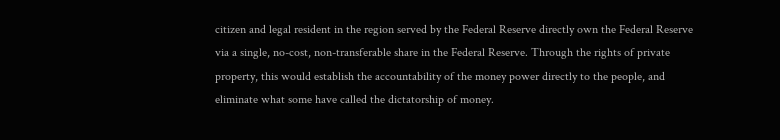citizen and legal resident in the region served by the Federal Reserve directly own the Federal Reserve via a single, no-cost, non-transferable share in the Federal Reserve. Through the rights of private property, this would establish the accountability of the money power directly to the people, and eliminate what some have called the dictatorship of money.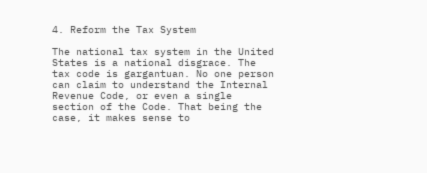4. Reform the Tax System

The national tax system in the United States is a national disgrace. The tax code is gargantuan. No one person can claim to understand the Internal Revenue Code, or even a single section of the Code. That being the case, it makes sense to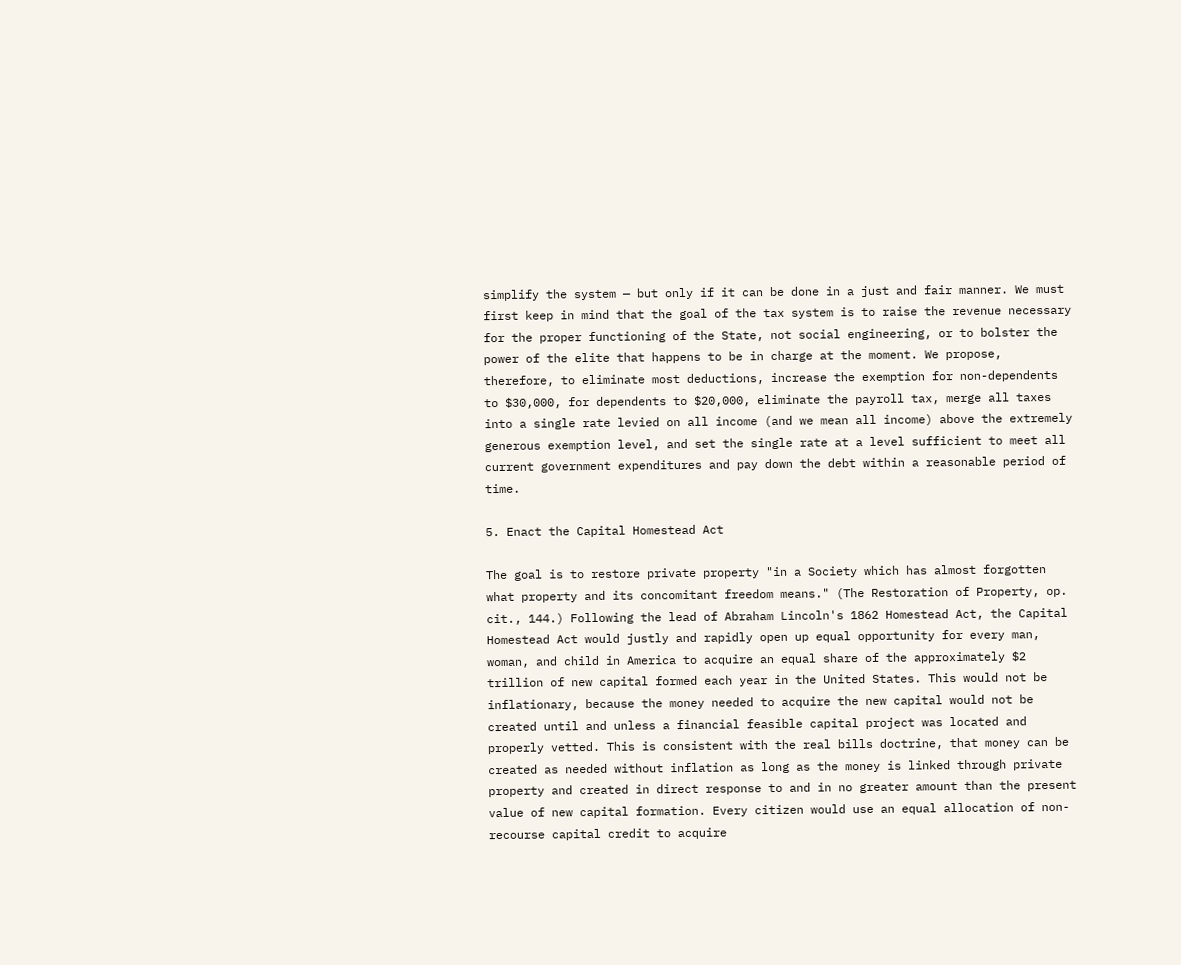simplify the system — but only if it can be done in a just and fair manner. We must first keep in mind that the goal of the tax system is to raise the revenue necessary for the proper functioning of the State, not social engineering, or to bolster the power of the elite that happens to be in charge at the moment. We propose, therefore, to eliminate most deductions, increase the exemption for non-dependents to $30,000, for dependents to $20,000, eliminate the payroll tax, merge all taxes into a single rate levied on all income (and we mean all income) above the extremely generous exemption level, and set the single rate at a level sufficient to meet all current government expenditures and pay down the debt within a reasonable period of time.

5. Enact the Capital Homestead Act

The goal is to restore private property "in a Society which has almost forgotten what property and its concomitant freedom means." (The Restoration of Property, op. cit., 144.) Following the lead of Abraham Lincoln's 1862 Homestead Act, the Capital Homestead Act would justly and rapidly open up equal opportunity for every man, woman, and child in America to acquire an equal share of the approximately $2 trillion of new capital formed each year in the United States. This would not be inflationary, because the money needed to acquire the new capital would not be created until and unless a financial feasible capital project was located and properly vetted. This is consistent with the real bills doctrine, that money can be created as needed without inflation as long as the money is linked through private property and created in direct response to and in no greater amount than the present value of new capital formation. Every citizen would use an equal allocation of non-recourse capital credit to acquire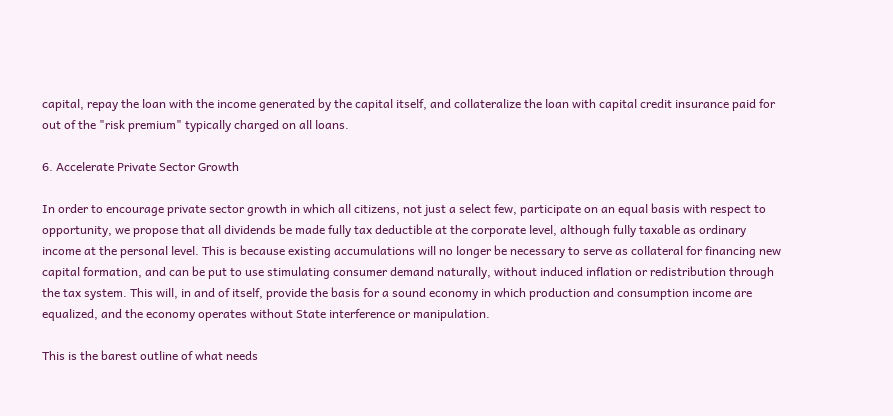capital, repay the loan with the income generated by the capital itself, and collateralize the loan with capital credit insurance paid for out of the "risk premium" typically charged on all loans.

6. Accelerate Private Sector Growth

In order to encourage private sector growth in which all citizens, not just a select few, participate on an equal basis with respect to opportunity, we propose that all dividends be made fully tax deductible at the corporate level, although fully taxable as ordinary income at the personal level. This is because existing accumulations will no longer be necessary to serve as collateral for financing new capital formation, and can be put to use stimulating consumer demand naturally, without induced inflation or redistribution through the tax system. This will, in and of itself, provide the basis for a sound economy in which production and consumption income are equalized, and the economy operates without State interference or manipulation.

This is the barest outline of what needs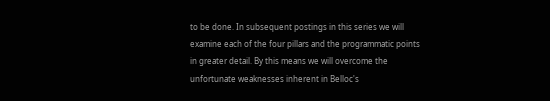to be done. In subsequent postings in this series we will examine each of the four pillars and the programmatic points in greater detail. By this means we will overcome the unfortunate weaknesses inherent in Belloc's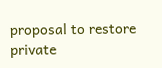proposal to restore private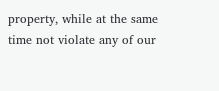property, while at the same time not violate any of our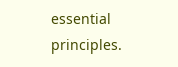essential principles.